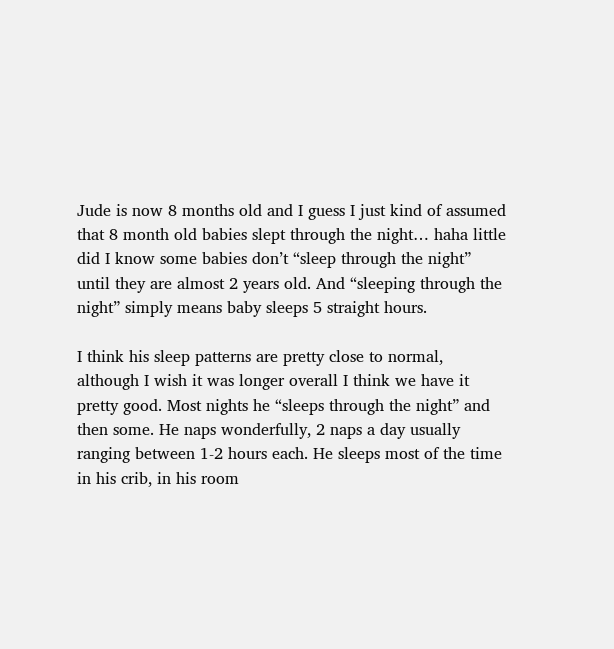Jude is now 8 months old and I guess I just kind of assumed that 8 month old babies slept through the night… haha little did I know some babies don’t “sleep through the night” until they are almost 2 years old. And “sleeping through the night” simply means baby sleeps 5 straight hours.

I think his sleep patterns are pretty close to normal, although I wish it was longer overall I think we have it pretty good. Most nights he “sleeps through the night” and then some. He naps wonderfully, 2 naps a day usually ranging between 1-2 hours each. He sleeps most of the time in his crib, in his room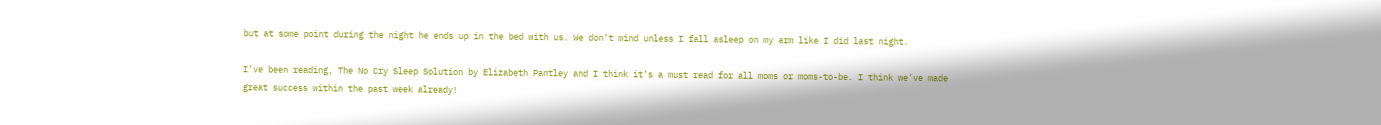but at some point during the night he ends up in the bed with us. We don’t mind unless I fall asleep on my arm like I did last night.

I’ve been reading, The No Cry Sleep Solution by Elizabeth Pantley and I think it’s a must read for all moms or moms-to-be. I think we’ve made great success within the past week already!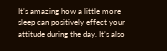It’s amazing how a little more sleep can positively effect your attitude during the day. It’s also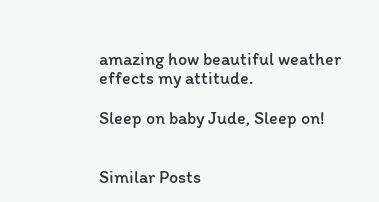amazing how beautiful weather effects my attitude.

Sleep on baby Jude, Sleep on!


Similar Posts